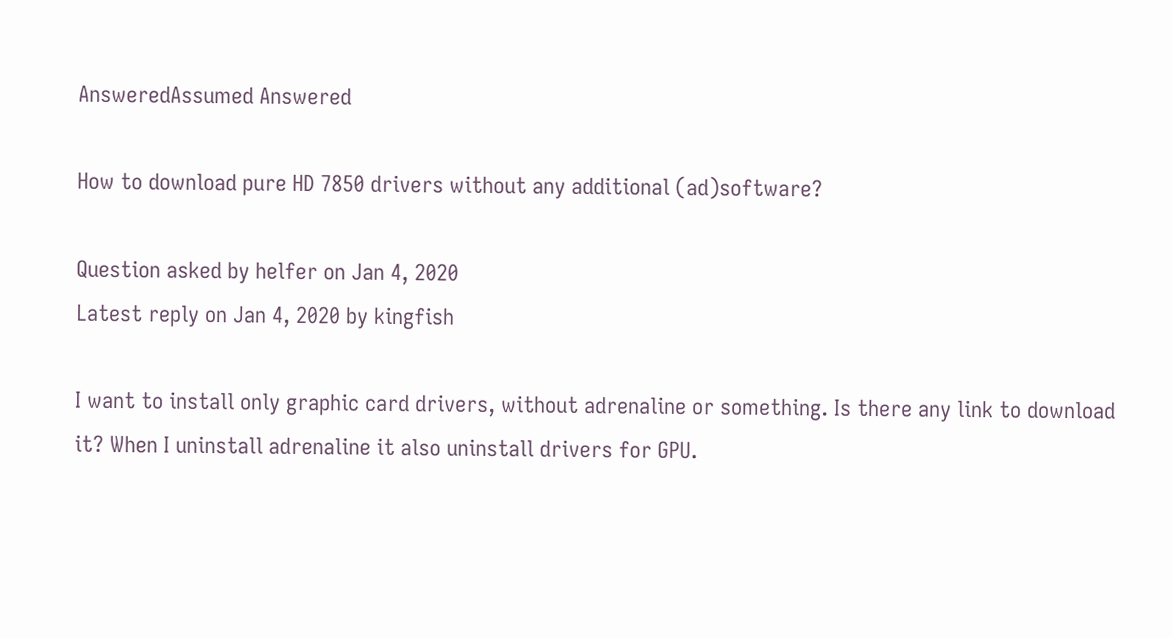AnsweredAssumed Answered

How to download pure HD 7850 drivers without any additional (ad)software?

Question asked by helfer on Jan 4, 2020
Latest reply on Jan 4, 2020 by kingfish

I want to install only graphic card drivers, without adrenaline or something. Is there any link to download it? When I uninstall adrenaline it also uninstall drivers for GPU.